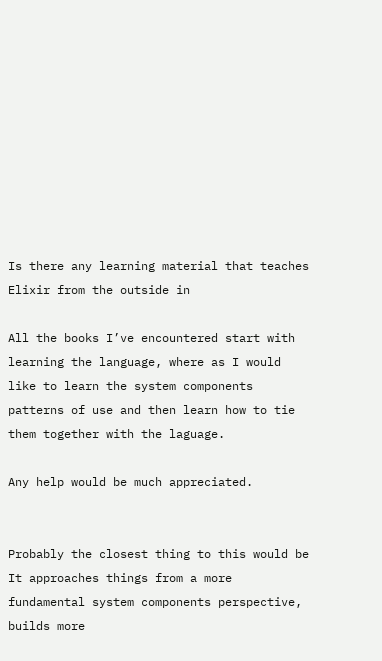Is there any learning material that teaches Elixir from the outside in

All the books I’ve encountered start with learning the language, where as I would like to learn the system components patterns of use and then learn how to tie them together with the laguage.

Any help would be much appreciated.


Probably the closest thing to this would be It approaches things from a more fundamental system components perspective, builds more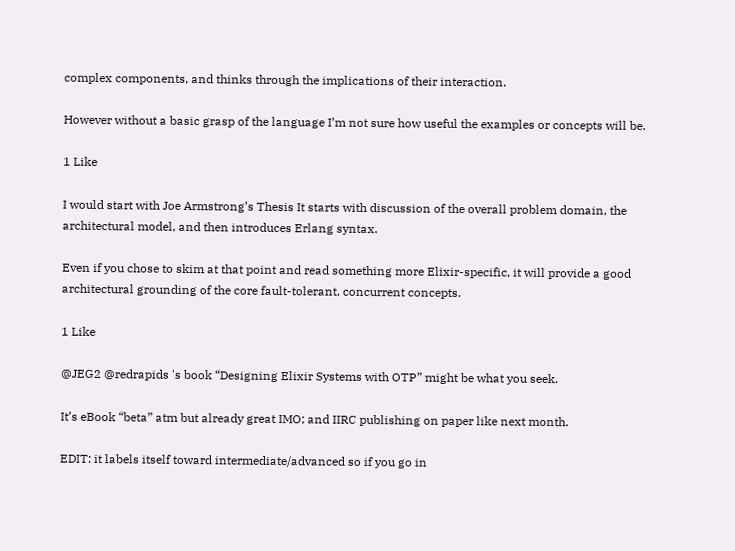complex components, and thinks through the implications of their interaction.

However without a basic grasp of the language I’m not sure how useful the examples or concepts will be.

1 Like

I would start with Joe Armstrong’s Thesis It starts with discussion of the overall problem domain, the architectural model, and then introduces Erlang syntax.

Even if you chose to skim at that point and read something more Elixir-specific, it will provide a good architectural grounding of the core fault-tolerant, concurrent concepts.

1 Like

@JEG2 @redrapids 's book “Designing Elixir Systems with OTP” might be what you seek.

It’s eBook “beta” atm but already great IMO; and IIRC publishing on paper like next month.

EDIT: it labels itself toward intermediate/advanced so if you go in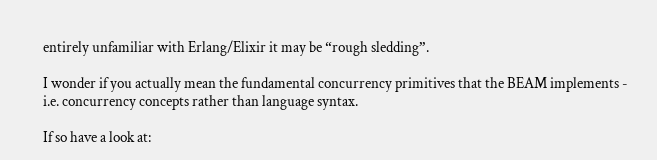entirely unfamiliar with Erlang/Elixir it may be “rough sledding”.

I wonder if you actually mean the fundamental concurrency primitives that the BEAM implements - i.e. concurrency concepts rather than language syntax.

If so have a look at: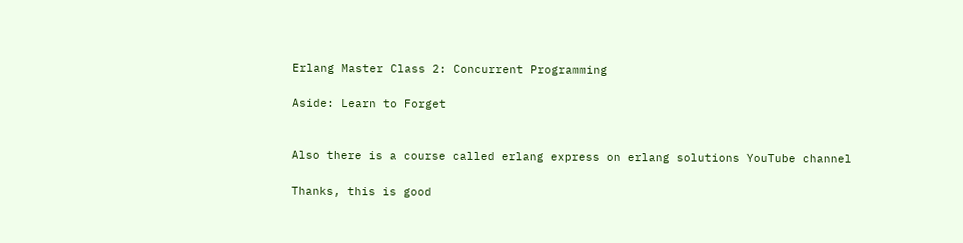Erlang Master Class 2: Concurrent Programming

Aside: Learn to Forget


Also there is a course called erlang express on erlang solutions YouTube channel

Thanks, this is good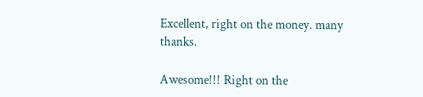Excellent, right on the money. many thanks.

Awesome!!! Right on the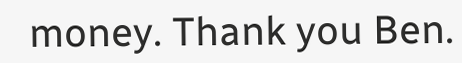money. Thank you Ben.